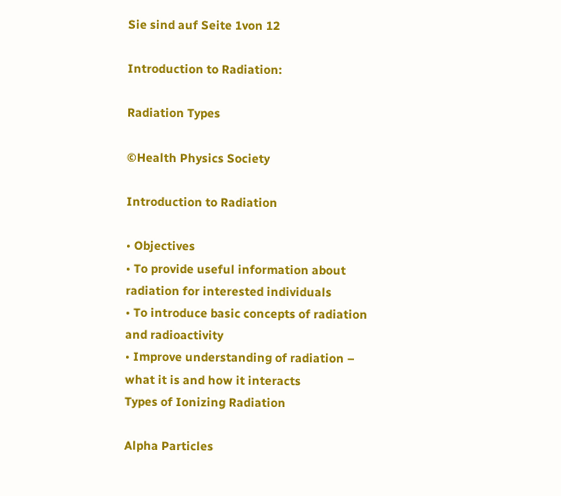Sie sind auf Seite 1von 12

Introduction to Radiation:

Radiation Types

©Health Physics Society

Introduction to Radiation

• Objectives
• To provide useful information about
radiation for interested individuals
• To introduce basic concepts of radiation
and radioactivity
• Improve understanding of radiation –
what it is and how it interacts
Types of Ionizing Radiation

Alpha Particles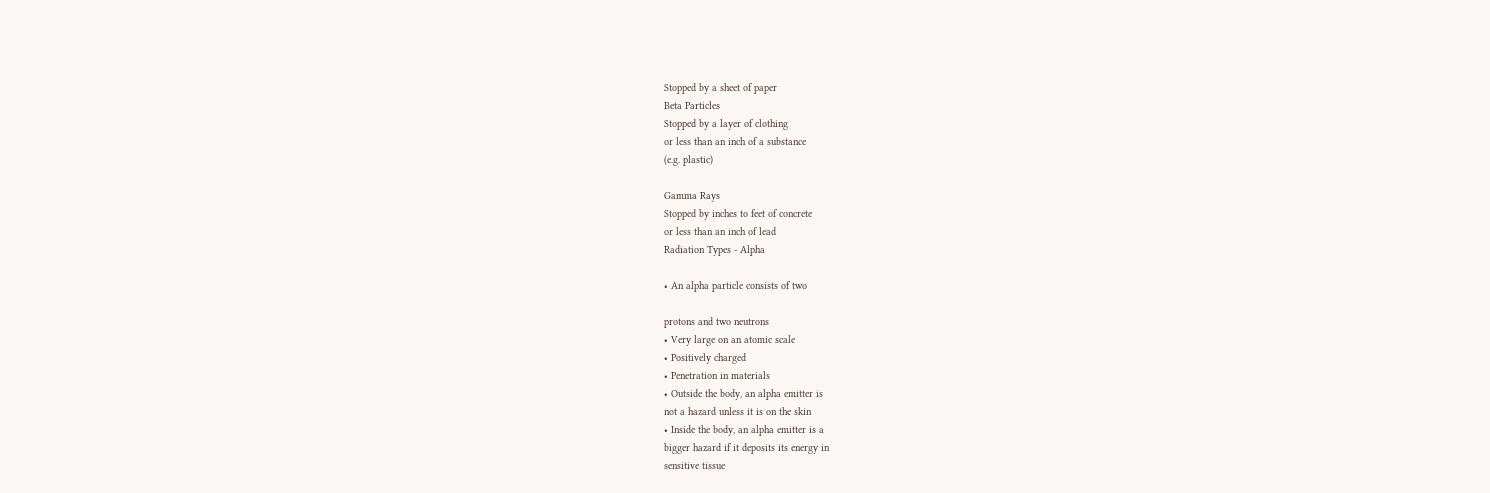Stopped by a sheet of paper
Beta Particles
Stopped by a layer of clothing
or less than an inch of a substance
(e.g. plastic)

Gamma Rays
Stopped by inches to feet of concrete
or less than an inch of lead
Radiation Types - Alpha

• An alpha particle consists of two

protons and two neutrons
• Very large on an atomic scale
• Positively charged
• Penetration in materials
• Outside the body, an alpha emitter is
not a hazard unless it is on the skin
• Inside the body, an alpha emitter is a
bigger hazard if it deposits its energy in
sensitive tissue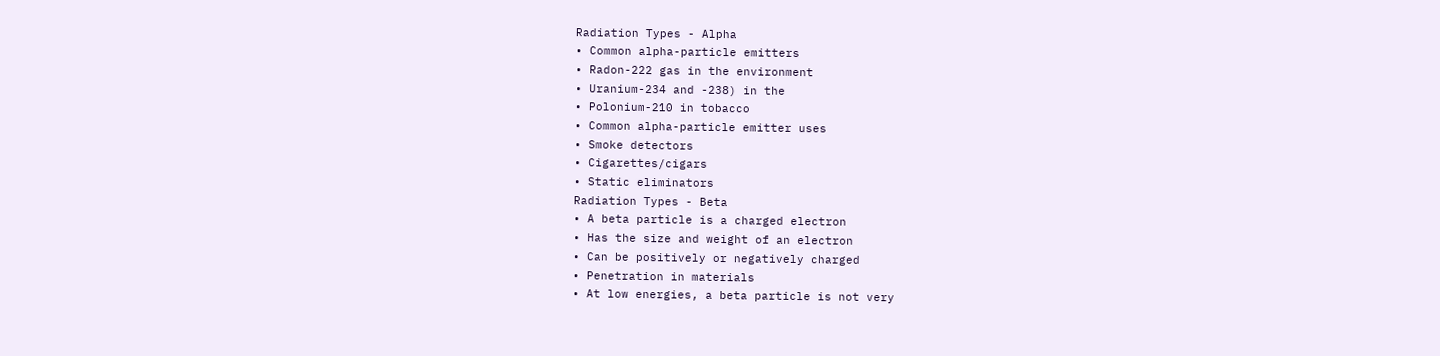Radiation Types - Alpha
• Common alpha-particle emitters
• Radon-222 gas in the environment
• Uranium-234 and -238) in the
• Polonium-210 in tobacco
• Common alpha-particle emitter uses
• Smoke detectors
• Cigarettes/cigars
• Static eliminators
Radiation Types - Beta
• A beta particle is a charged electron
• Has the size and weight of an electron
• Can be positively or negatively charged
• Penetration in materials
• At low energies, a beta particle is not very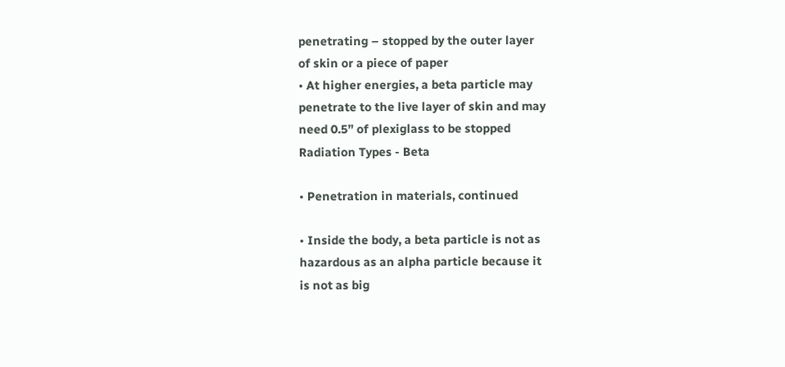penetrating – stopped by the outer layer
of skin or a piece of paper
• At higher energies, a beta particle may
penetrate to the live layer of skin and may
need 0.5” of plexiglass to be stopped
Radiation Types - Beta

• Penetration in materials, continued

• Inside the body, a beta particle is not as
hazardous as an alpha particle because it
is not as big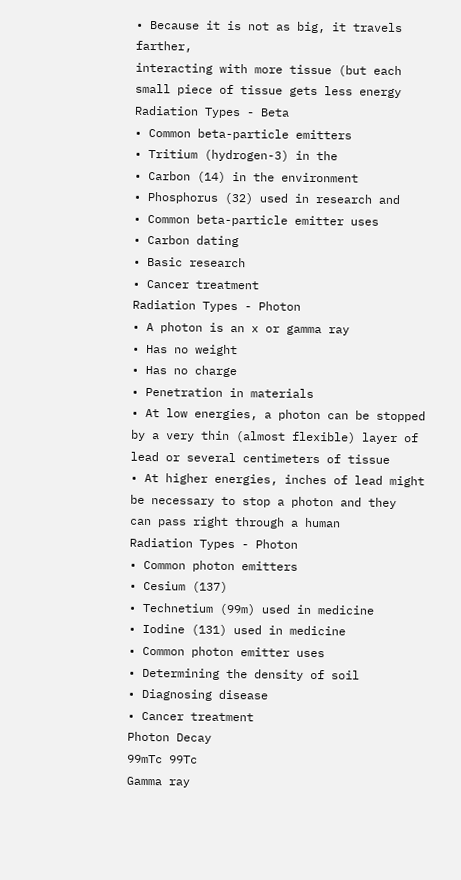• Because it is not as big, it travels farther,
interacting with more tissue (but each
small piece of tissue gets less energy
Radiation Types - Beta
• Common beta-particle emitters
• Tritium (hydrogen-3) in the
• Carbon (14) in the environment
• Phosphorus (32) used in research and
• Common beta-particle emitter uses
• Carbon dating
• Basic research
• Cancer treatment
Radiation Types - Photon
• A photon is an x or gamma ray
• Has no weight
• Has no charge
• Penetration in materials
• At low energies, a photon can be stopped
by a very thin (almost flexible) layer of
lead or several centimeters of tissue
• At higher energies, inches of lead might
be necessary to stop a photon and they
can pass right through a human
Radiation Types - Photon
• Common photon emitters
• Cesium (137)
• Technetium (99m) used in medicine
• Iodine (131) used in medicine
• Common photon emitter uses
• Determining the density of soil
• Diagnosing disease
• Cancer treatment
Photon Decay
99mTc 99Tc
Gamma ray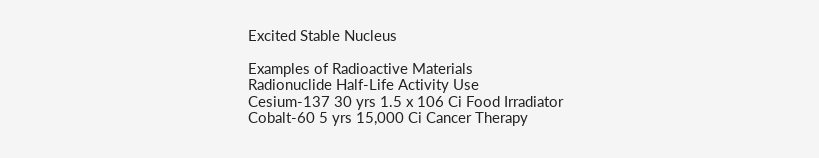Excited Stable Nucleus

Examples of Radioactive Materials
Radionuclide Half-Life Activity Use
Cesium-137 30 yrs 1.5 x 106 Ci Food Irradiator
Cobalt-60 5 yrs 15,000 Ci Cancer Therapy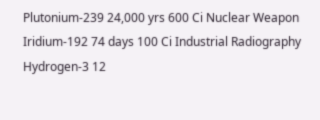Plutonium-239 24,000 yrs 600 Ci Nuclear Weapon
Iridium-192 74 days 100 Ci Industrial Radiography
Hydrogen-3 12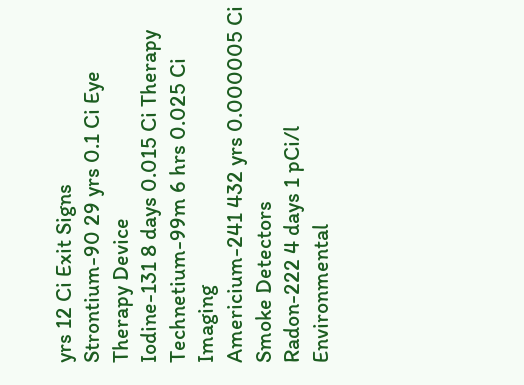yrs 12 Ci Exit Signs
Strontium-90 29 yrs 0.1 Ci Eye Therapy Device
Iodine-131 8 days 0.015 Ci Therapy
Technetium-99m 6 hrs 0.025 Ci Imaging
Americium-241 432 yrs 0.000005 Ci Smoke Detectors
Radon-222 4 days 1 pCi/l Environmental